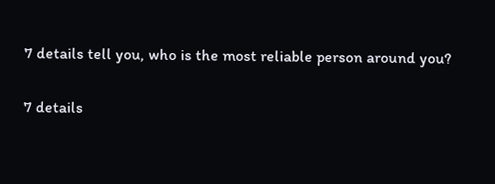7 details tell you, who is the most reliable person around you?

7 details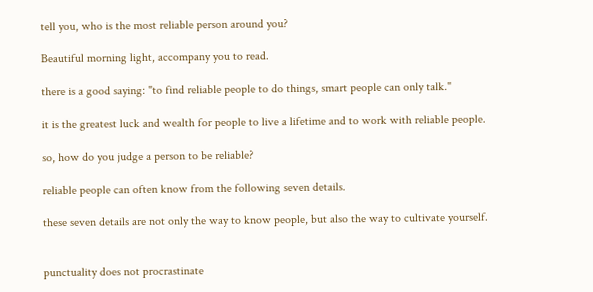tell you, who is the most reliable person around you?

Beautiful morning light, accompany you to read.

there is a good saying: "to find reliable people to do things, smart people can only talk."

it is the greatest luck and wealth for people to live a lifetime and to work with reliable people.

so, how do you judge a person to be reliable?

reliable people can often know from the following seven details.

these seven details are not only the way to know people, but also the way to cultivate yourself.


punctuality does not procrastinate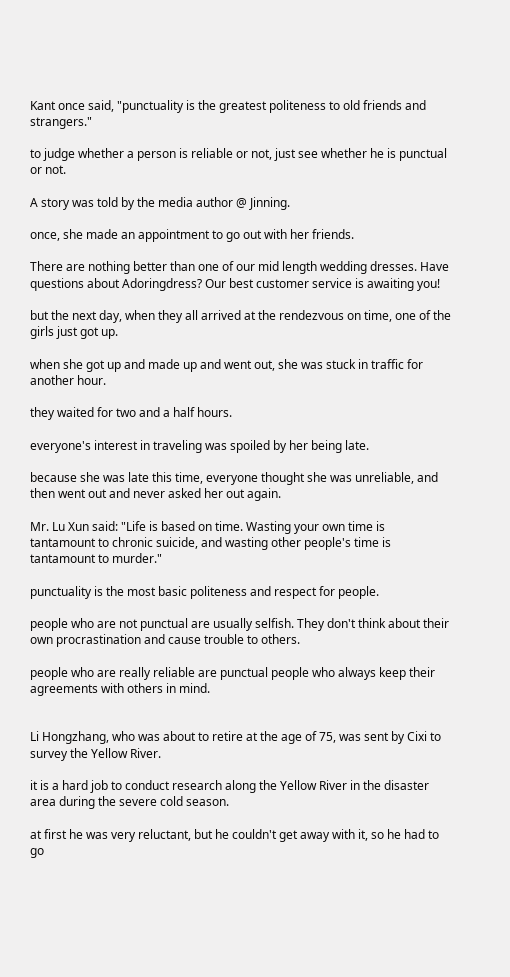Kant once said, "punctuality is the greatest politeness to old friends and strangers."

to judge whether a person is reliable or not, just see whether he is punctual or not.

A story was told by the media author @ Jinning.

once, she made an appointment to go out with her friends.

There are nothing better than one of our mid length wedding dresses. Have questions about Adoringdress? Our best customer service is awaiting you!

but the next day, when they all arrived at the rendezvous on time, one of the girls just got up.

when she got up and made up and went out, she was stuck in traffic for another hour.

they waited for two and a half hours.

everyone's interest in traveling was spoiled by her being late.

because she was late this time, everyone thought she was unreliable, and then went out and never asked her out again.

Mr. Lu Xun said: "Life is based on time. Wasting your own time is tantamount to chronic suicide, and wasting other people's time is tantamount to murder."

punctuality is the most basic politeness and respect for people.

people who are not punctual are usually selfish. They don't think about their own procrastination and cause trouble to others.

people who are really reliable are punctual people who always keep their agreements with others in mind.


Li Hongzhang, who was about to retire at the age of 75, was sent by Cixi to survey the Yellow River.

it is a hard job to conduct research along the Yellow River in the disaster area during the severe cold season.

at first he was very reluctant, but he couldn't get away with it, so he had to go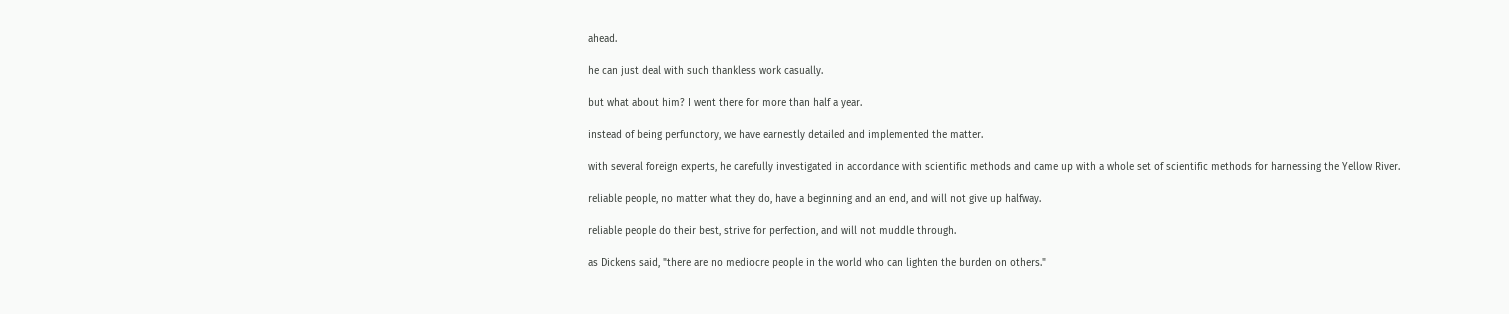ahead.

he can just deal with such thankless work casually.

but what about him? I went there for more than half a year.

instead of being perfunctory, we have earnestly detailed and implemented the matter.

with several foreign experts, he carefully investigated in accordance with scientific methods and came up with a whole set of scientific methods for harnessing the Yellow River.

reliable people, no matter what they do, have a beginning and an end, and will not give up halfway.

reliable people do their best, strive for perfection, and will not muddle through.

as Dickens said, "there are no mediocre people in the world who can lighten the burden on others."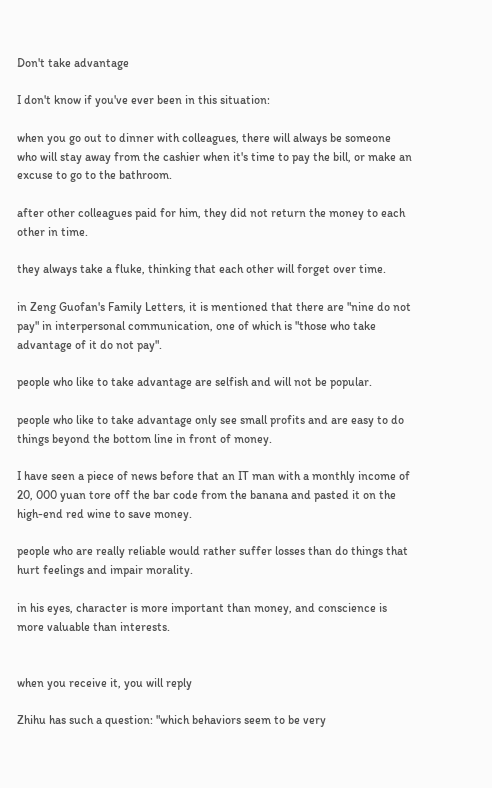Don't take advantage

I don't know if you've ever been in this situation:

when you go out to dinner with colleagues, there will always be someone who will stay away from the cashier when it's time to pay the bill, or make an excuse to go to the bathroom.

after other colleagues paid for him, they did not return the money to each other in time.

they always take a fluke, thinking that each other will forget over time.

in Zeng Guofan's Family Letters, it is mentioned that there are "nine do not pay" in interpersonal communication, one of which is "those who take advantage of it do not pay".

people who like to take advantage are selfish and will not be popular.

people who like to take advantage only see small profits and are easy to do things beyond the bottom line in front of money.

I have seen a piece of news before that an IT man with a monthly income of 20, 000 yuan tore off the bar code from the banana and pasted it on the high-end red wine to save money.

people who are really reliable would rather suffer losses than do things that hurt feelings and impair morality.

in his eyes, character is more important than money, and conscience is more valuable than interests.


when you receive it, you will reply

Zhihu has such a question: "which behaviors seem to be very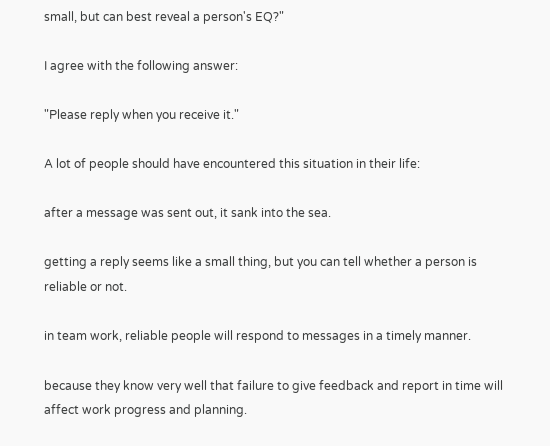small, but can best reveal a person's EQ?"

I agree with the following answer:

"Please reply when you receive it."

A lot of people should have encountered this situation in their life:

after a message was sent out, it sank into the sea.

getting a reply seems like a small thing, but you can tell whether a person is reliable or not.

in team work, reliable people will respond to messages in a timely manner.

because they know very well that failure to give feedback and report in time will affect work progress and planning.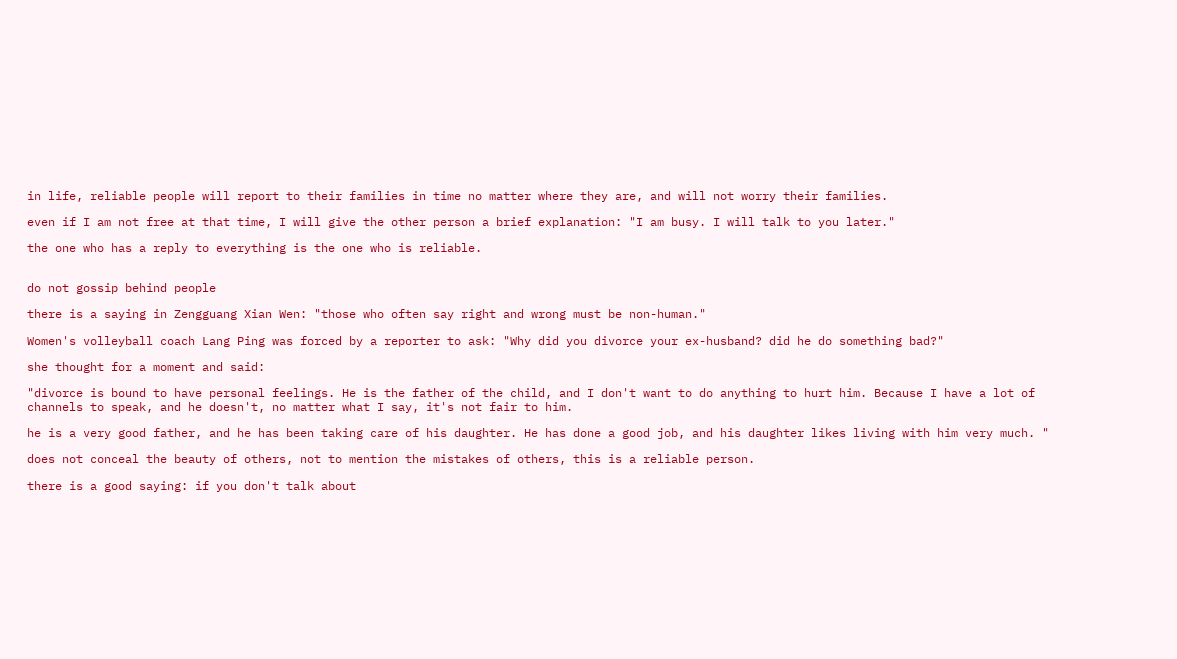in life, reliable people will report to their families in time no matter where they are, and will not worry their families.

even if I am not free at that time, I will give the other person a brief explanation: "I am busy. I will talk to you later."

the one who has a reply to everything is the one who is reliable.


do not gossip behind people

there is a saying in Zengguang Xian Wen: "those who often say right and wrong must be non-human."

Women's volleyball coach Lang Ping was forced by a reporter to ask: "Why did you divorce your ex-husband? did he do something bad?"

she thought for a moment and said:

"divorce is bound to have personal feelings. He is the father of the child, and I don't want to do anything to hurt him. Because I have a lot of channels to speak, and he doesn't, no matter what I say, it's not fair to him.

he is a very good father, and he has been taking care of his daughter. He has done a good job, and his daughter likes living with him very much. "

does not conceal the beauty of others, not to mention the mistakes of others, this is a reliable person.

there is a good saying: if you don't talk about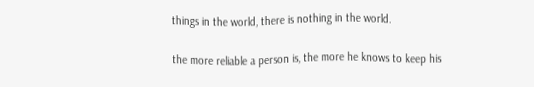things in the world, there is nothing in the world.

the more reliable a person is, the more he knows to keep his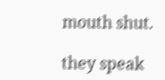mouth shut.

they speak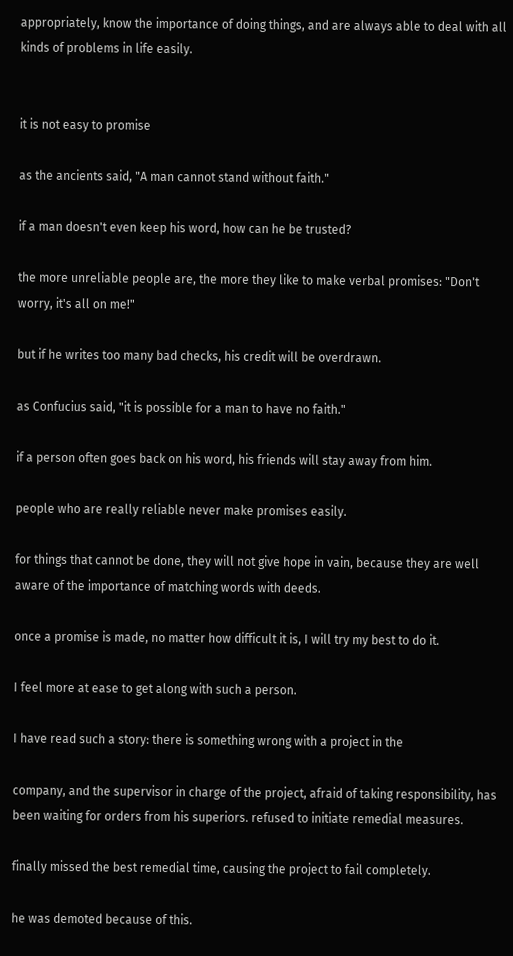appropriately, know the importance of doing things, and are always able to deal with all kinds of problems in life easily.


it is not easy to promise

as the ancients said, "A man cannot stand without faith."

if a man doesn't even keep his word, how can he be trusted?

the more unreliable people are, the more they like to make verbal promises: "Don't worry, it's all on me!"

but if he writes too many bad checks, his credit will be overdrawn.

as Confucius said, "it is possible for a man to have no faith."

if a person often goes back on his word, his friends will stay away from him.

people who are really reliable never make promises easily.

for things that cannot be done, they will not give hope in vain, because they are well aware of the importance of matching words with deeds.

once a promise is made, no matter how difficult it is, I will try my best to do it.

I feel more at ease to get along with such a person.

I have read such a story: there is something wrong with a project in the

company, and the supervisor in charge of the project, afraid of taking responsibility, has been waiting for orders from his superiors. refused to initiate remedial measures.

finally missed the best remedial time, causing the project to fail completely.

he was demoted because of this.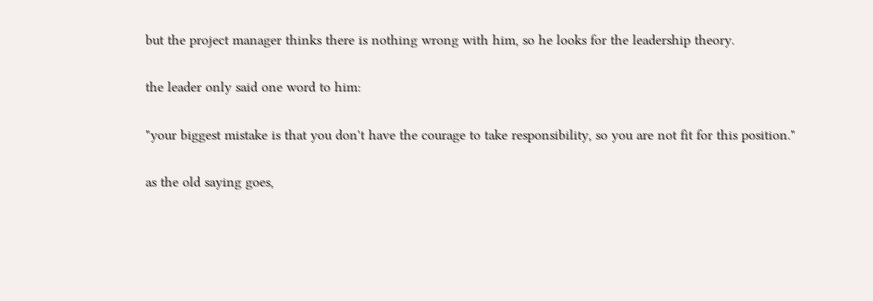but the project manager thinks there is nothing wrong with him, so he looks for the leadership theory.

the leader only said one word to him:

"your biggest mistake is that you don't have the courage to take responsibility, so you are not fit for this position."

as the old saying goes,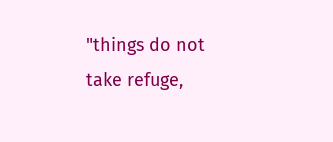"things do not take refuge,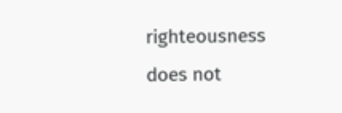righteousness does not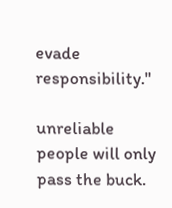evade responsibility."

unreliable people will only pass the buck.